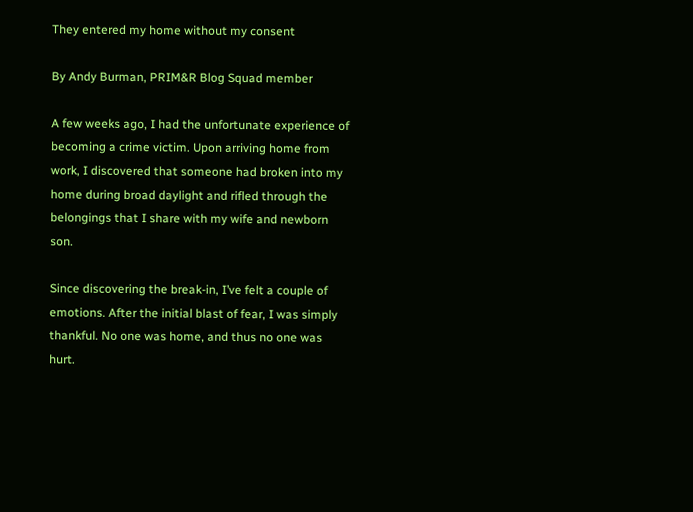They entered my home without my consent

By Andy Burman, PRIM&R Blog Squad member

A few weeks ago, I had the unfortunate experience of becoming a crime victim. Upon arriving home from work, I discovered that someone had broken into my home during broad daylight and rifled through the belongings that I share with my wife and newborn son.

Since discovering the break-in, I’ve felt a couple of emotions. After the initial blast of fear, I was simply thankful. No one was home, and thus no one was hurt.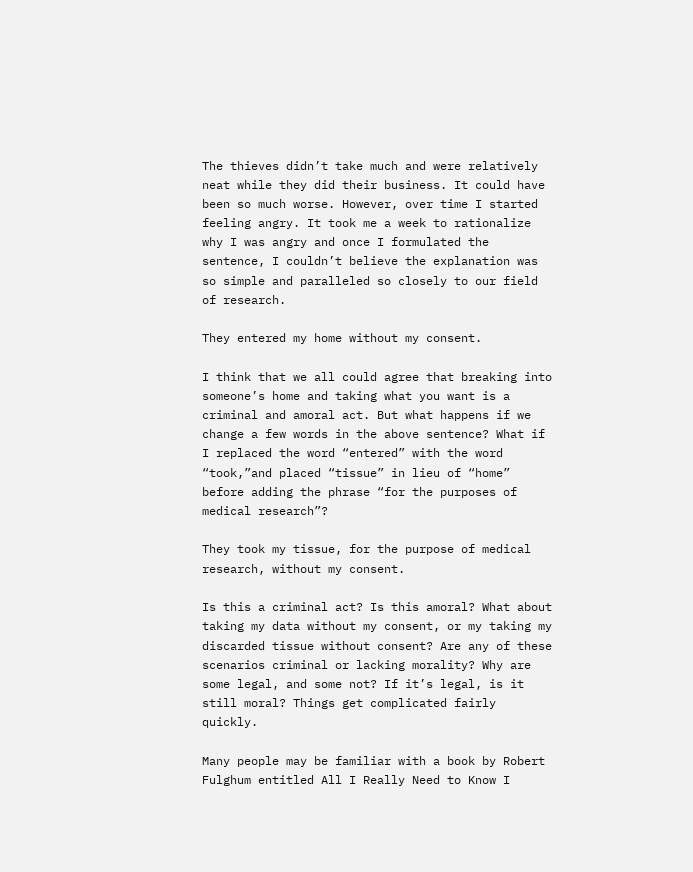The thieves didn’t take much and were relatively neat while they did their business. It could have been so much worse. However, over time I started feeling angry. It took me a week to rationalize why I was angry and once I formulated the sentence, I couldn’t believe the explanation was so simple and paralleled so closely to our field of research.

They entered my home without my consent.

I think that we all could agree that breaking into someone’s home and taking what you want is a criminal and amoral act. But what happens if we change a few words in the above sentence? What if I replaced the word “entered” with the word “took,”and placed “tissue” in lieu of “home” before adding the phrase “for the purposes of medical research”?

They took my tissue, for the purpose of medical research, without my consent.

Is this a criminal act? Is this amoral? What about taking my data without my consent, or my taking my discarded tissue without consent? Are any of these scenarios criminal or lacking morality? Why are some legal, and some not? If it’s legal, is it still moral? Things get complicated fairly quickly.

Many people may be familiar with a book by Robert Fulghum entitled All I Really Need to Know I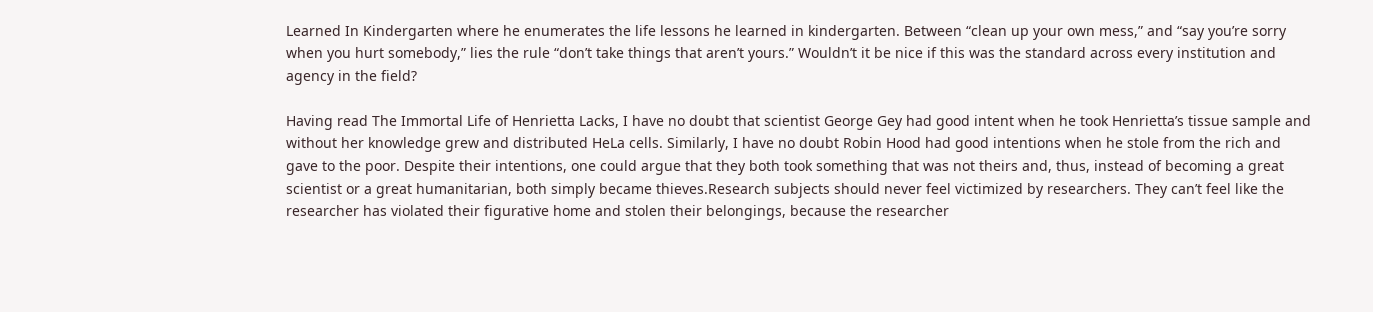Learned In Kindergarten where he enumerates the life lessons he learned in kindergarten. Between “clean up your own mess,” and “say you’re sorry when you hurt somebody,” lies the rule “don’t take things that aren’t yours.” Wouldn’t it be nice if this was the standard across every institution and agency in the field?

Having read The Immortal Life of Henrietta Lacks, I have no doubt that scientist George Gey had good intent when he took Henrietta’s tissue sample and without her knowledge grew and distributed HeLa cells. Similarly, I have no doubt Robin Hood had good intentions when he stole from the rich and gave to the poor. Despite their intentions, one could argue that they both took something that was not theirs and, thus, instead of becoming a great scientist or a great humanitarian, both simply became thieves.Research subjects should never feel victimized by researchers. They can’t feel like the researcher has violated their figurative home and stolen their belongings, because the researcher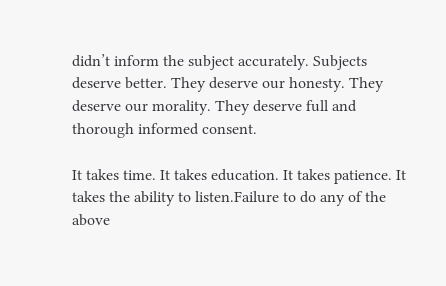didn’t inform the subject accurately. Subjects deserve better. They deserve our honesty. They deserve our morality. They deserve full and thorough informed consent.

It takes time. It takes education. It takes patience. It takes the ability to listen.Failure to do any of the above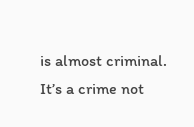is almost criminal. It’s a crime not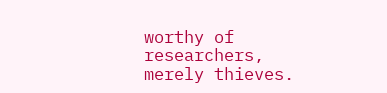worthy of researchers, merely thieves.